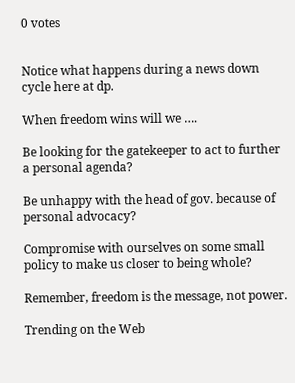0 votes


Notice what happens during a news down cycle here at dp.

When freedom wins will we ….

Be looking for the gatekeeper to act to further a personal agenda?

Be unhappy with the head of gov. because of personal advocacy?

Compromise with ourselves on some small policy to make us closer to being whole?

Remember, freedom is the message, not power.

Trending on the Web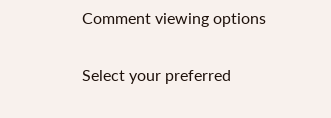Comment viewing options

Select your preferred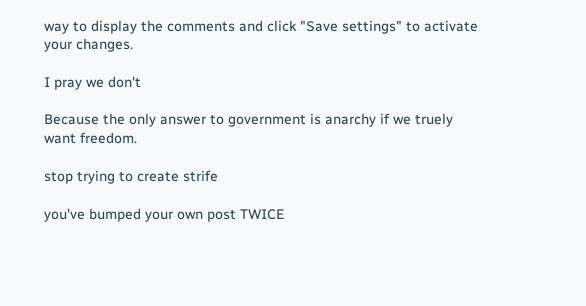way to display the comments and click "Save settings" to activate your changes.

I pray we don't

Because the only answer to government is anarchy if we truely want freedom.

stop trying to create strife

you've bumped your own post TWICE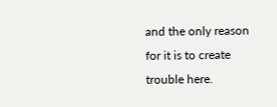and the only reason for it is to create trouble here.